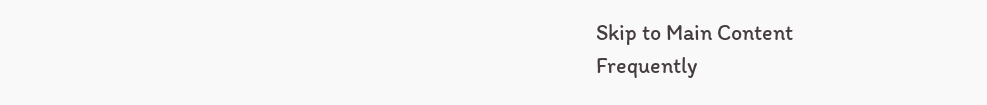Skip to Main Content
Frequently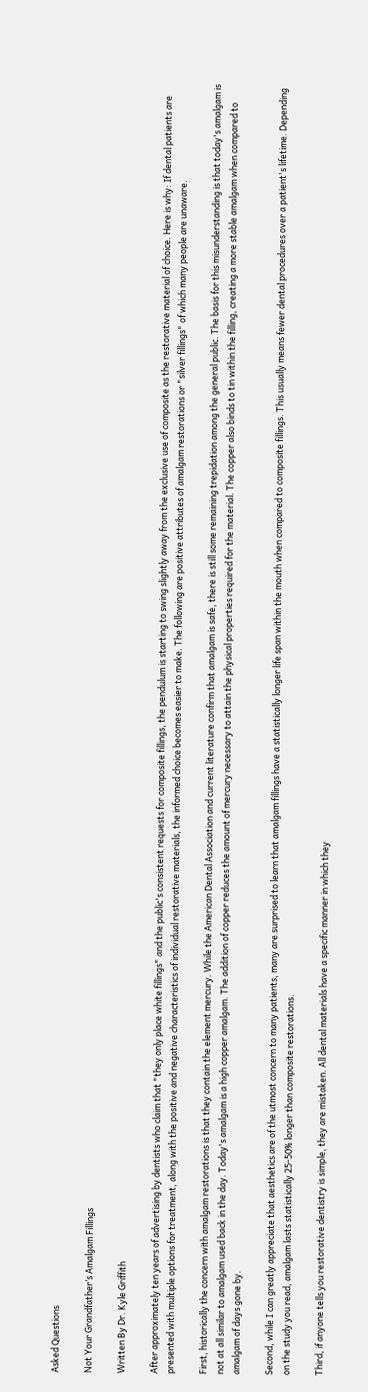Asked Questions

Not Your Grandfather’s Amalgam Fillings

Written By Dr. Kyle Griffith

After approximately ten years of advertising by dentists who claim that "they only place white fillings" and the public's consistent requests for composite fillings, the pendulum is starting to swing slightly away from the exclusive use of composite as the restorative material of choice. Here is why: If dental patients are presented with multiple options for treatment, along with the positive and negative characteristics of individual restorative materials, the informed choice becomes easier to make. The following are positive attributes of amalgam restorations or "silver fillings" of which many people are unaware.

First, historically the concern with amalgam restorations is that they contain the element mercury. While the American Dental Association and current literature confirm that amalgam is safe, there is still some remaining trepidation among the general public. The basis for this misunderstanding is that today's amalgam is not at all similar to amalgam used back in the day. Today's amalgam is a high copper amalgam. The addition of copper reduces the amount of mercury necessary to attain the physical properties required for the material. The copper also binds to tin within the filling, creating a more stable amalgam when compared to amalgam of days gone by.

Second, while I can greatly appreciate that aesthetics are of the utmost concern to many patients, many are surprised to learn that amalgam fillings have a statistically longer life span within the mouth when compared to composite fillings. This usually means fewer dental procedures over a patient's lifetime. Depending on the study you read, amalgam lasts statistically 25-50% longer than composite restorations.

Third, if anyone tells you restorative dentistry is simple, they are mistaken. All dental materials have a specific manner in which they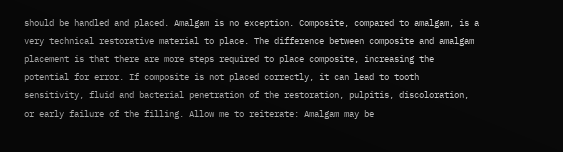should be handled and placed. Amalgam is no exception. Composite, compared to amalgam, is a very technical restorative material to place. The difference between composite and amalgam placement is that there are more steps required to place composite, increasing the potential for error. If composite is not placed correctly, it can lead to tooth sensitivity, fluid and bacterial penetration of the restoration, pulpitis, discoloration, or early failure of the filling. Allow me to reiterate: Amalgam may be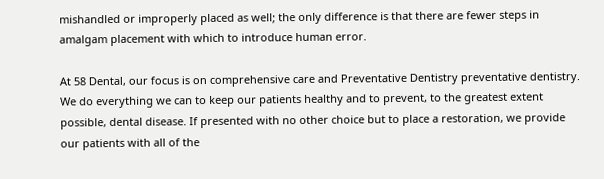mishandled or improperly placed as well; the only difference is that there are fewer steps in amalgam placement with which to introduce human error.

At 58 Dental, our focus is on comprehensive care and Preventative Dentistry preventative dentistry. We do everything we can to keep our patients healthy and to prevent, to the greatest extent possible, dental disease. If presented with no other choice but to place a restoration, we provide our patients with all of the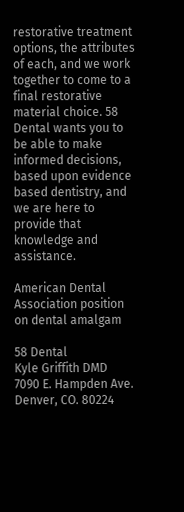restorative treatment options, the attributes of each, and we work together to come to a final restorative material choice. 58 Dental wants you to be able to make informed decisions, based upon evidence based dentistry, and we are here to provide that knowledge and assistance.

American Dental Association position on dental amalgam

58 Dental
Kyle Griffith DMD
7090 E. Hampden Ave.
Denver, CO. 80224